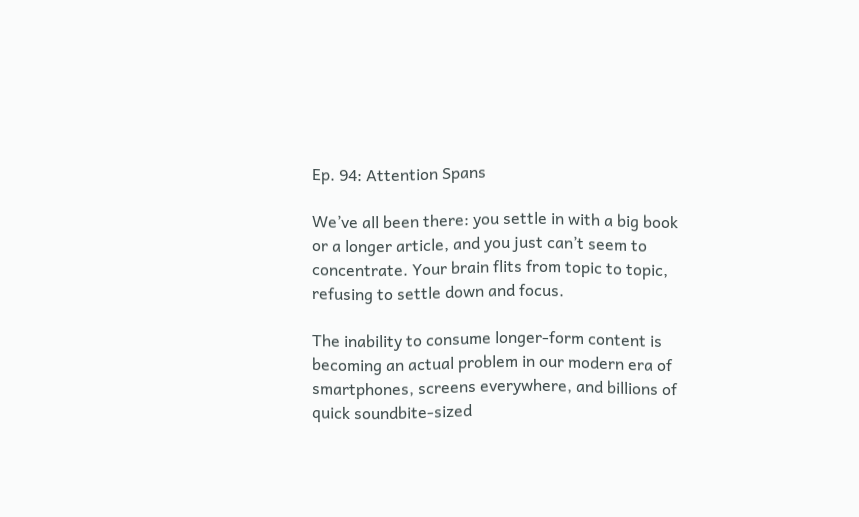Ep. 94: Attention Spans

We’ve all been there: you settle in with a big book or a longer article, and you just can’t seem to concentrate. Your brain flits from topic to topic, refusing to settle down and focus.

The inability to consume longer-form content is becoming an actual problem in our modern era of smartphones, screens everywhere, and billions of quick soundbite-sized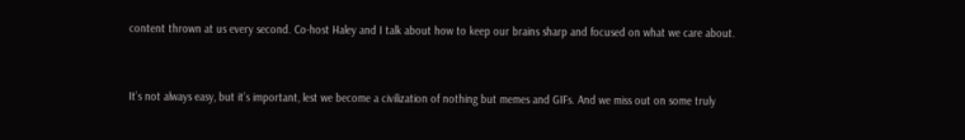content thrown at us every second. Co-host Haley and I talk about how to keep our brains sharp and focused on what we care about.


It’s not always easy, but it’s important, lest we become a civilization of nothing but memes and GIFs. And we miss out on some truly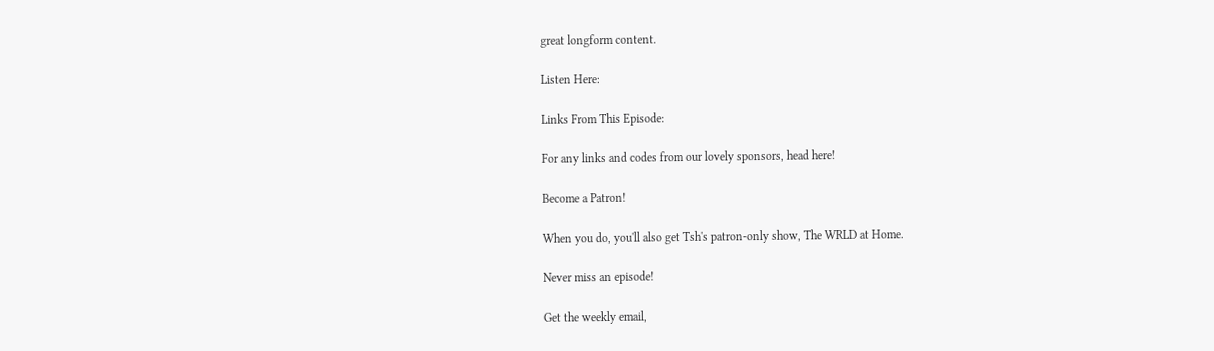great longform content.

Listen Here:

Links From This Episode:

For any links and codes from our lovely sponsors, head here!

Become a Patron!

When you do, you'll also get Tsh's patron-only show, The WRLD at Home.

Never miss an episode!

Get the weekly email,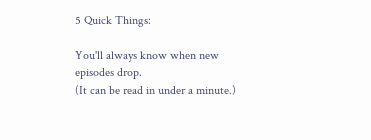5 Quick Things:

You'll always know when new episodes drop.
(It can be read in under a minute.)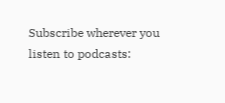Subscribe wherever you listen to podcasts: